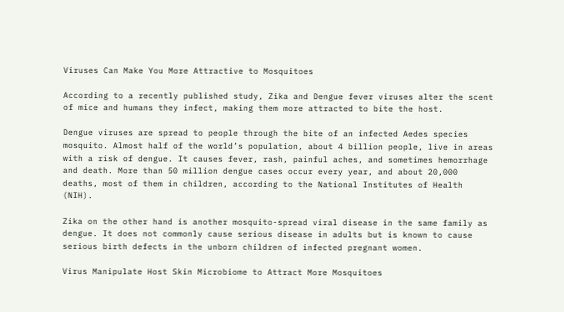Viruses Can Make You More Attractive to Mosquitoes

According to a recently published study, Zika and Dengue fever viruses alter the scent of mice and humans they infect, making them more attracted to bite the host.

Dengue viruses are spread to people through the bite of an infected Aedes species mosquito. Almost half of the world’s population, about 4 billion people, live in areas with a risk of dengue. It causes fever, rash, painful aches, and sometimes hemorrhage and death. More than 50 million dengue cases occur every year, and about 20,000 deaths, most of them in children, according to the National Institutes of Health (NIH).

Zika on the other hand is another mosquito-spread viral disease in the same family as dengue. It does not commonly cause serious disease in adults but is known to cause serious birth defects in the unborn children of infected pregnant women.

Virus Manipulate Host Skin Microbiome to Attract More Mosquitoes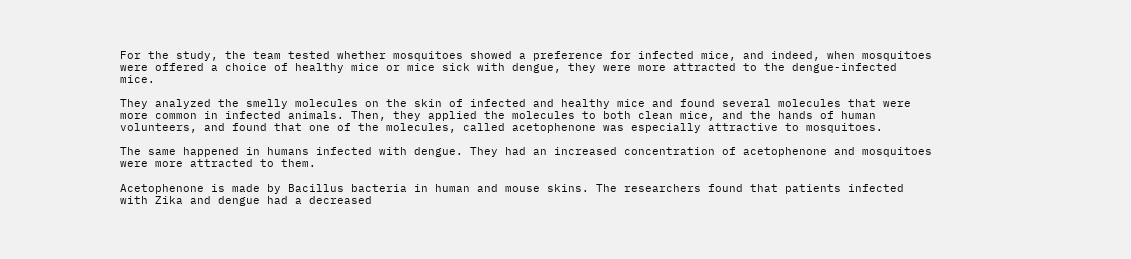For the study, the team tested whether mosquitoes showed a preference for infected mice, and indeed, when mosquitoes were offered a choice of healthy mice or mice sick with dengue, they were more attracted to the dengue-infected mice.

They analyzed the smelly molecules on the skin of infected and healthy mice and found several molecules that were more common in infected animals. Then, they applied the molecules to both clean mice, and the hands of human volunteers, and found that one of the molecules, called acetophenone was especially attractive to mosquitoes.

The same happened in humans infected with dengue. They had an increased concentration of acetophenone and mosquitoes were more attracted to them.

Acetophenone is made by Bacillus bacteria in human and mouse skins. The researchers found that patients infected with Zika and dengue had a decreased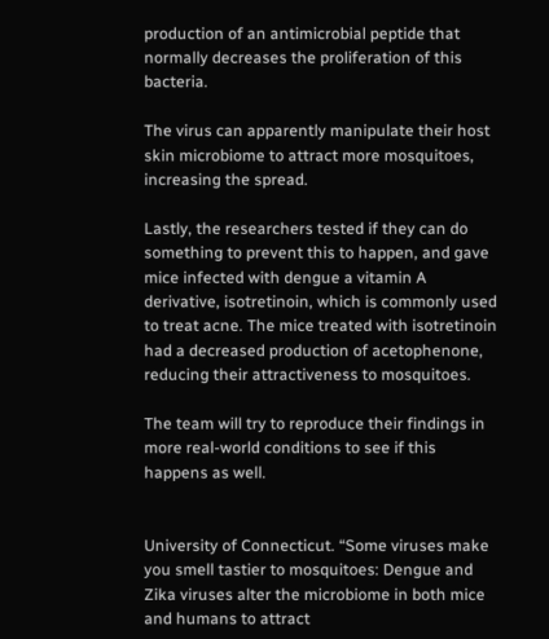production of an antimicrobial peptide that normally decreases the proliferation of this bacteria.

The virus can apparently manipulate their host skin microbiome to attract more mosquitoes, increasing the spread.

Lastly, the researchers tested if they can do something to prevent this to happen, and gave mice infected with dengue a vitamin A derivative, isotretinoin, which is commonly used to treat acne. The mice treated with isotretinoin had a decreased production of acetophenone, reducing their attractiveness to mosquitoes.

The team will try to reproduce their findings in more real-world conditions to see if this happens as well.


University of Connecticut. “Some viruses make you smell tastier to mosquitoes: Dengue and Zika viruses alter the microbiome in both mice and humans to attract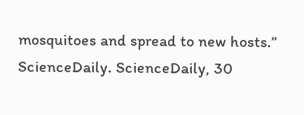mosquitoes and spread to new hosts.” ScienceDaily. ScienceDaily, 30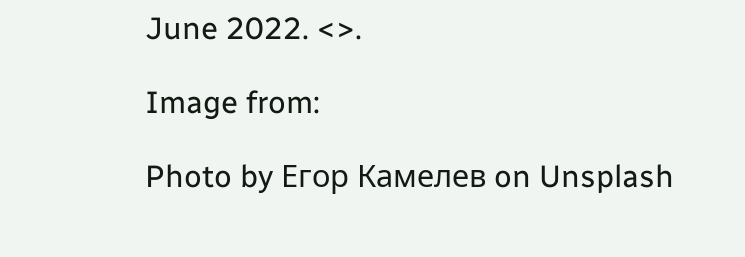June 2022. <>.

Image from:

Photo by Егор Камелев on Unsplash